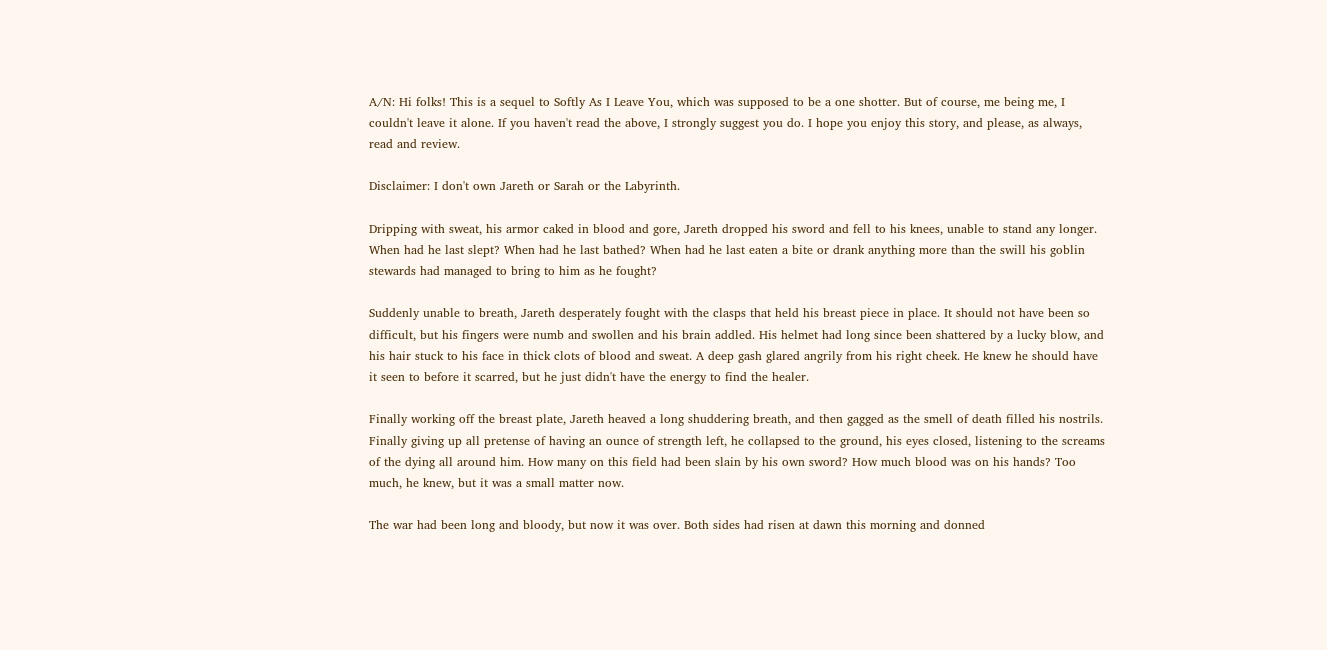A/N: Hi folks! This is a sequel to Softly As I Leave You, which was supposed to be a one shotter. But of course, me being me, I couldn't leave it alone. If you haven't read the above, I strongly suggest you do. I hope you enjoy this story, and please, as always, read and review.

Disclaimer: I don't own Jareth or Sarah or the Labyrinth.

Dripping with sweat, his armor caked in blood and gore, Jareth dropped his sword and fell to his knees, unable to stand any longer. When had he last slept? When had he last bathed? When had he last eaten a bite or drank anything more than the swill his goblin stewards had managed to bring to him as he fought?

Suddenly unable to breath, Jareth desperately fought with the clasps that held his breast piece in place. It should not have been so difficult, but his fingers were numb and swollen and his brain addled. His helmet had long since been shattered by a lucky blow, and his hair stuck to his face in thick clots of blood and sweat. A deep gash glared angrily from his right cheek. He knew he should have it seen to before it scarred, but he just didn't have the energy to find the healer.

Finally working off the breast plate, Jareth heaved a long shuddering breath, and then gagged as the smell of death filled his nostrils. Finally giving up all pretense of having an ounce of strength left, he collapsed to the ground, his eyes closed, listening to the screams of the dying all around him. How many on this field had been slain by his own sword? How much blood was on his hands? Too much, he knew, but it was a small matter now.

The war had been long and bloody, but now it was over. Both sides had risen at dawn this morning and donned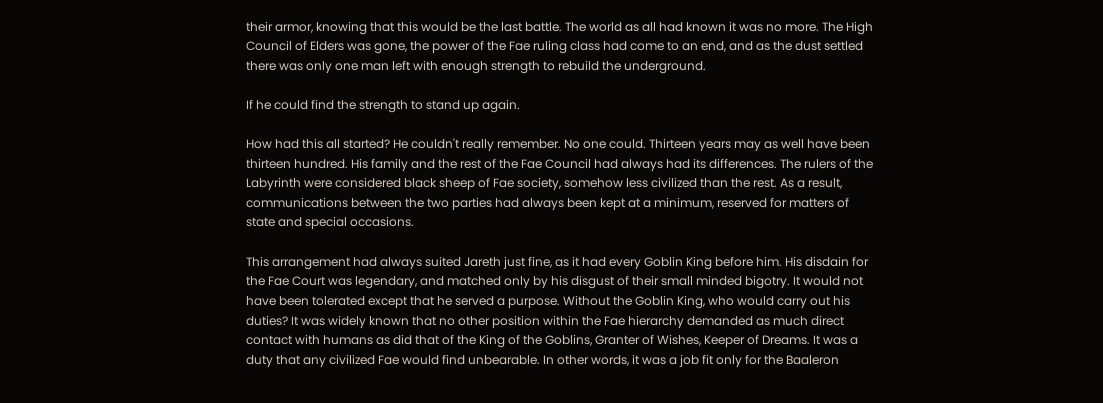their armor, knowing that this would be the last battle. The world as all had known it was no more. The High Council of Elders was gone, the power of the Fae ruling class had come to an end, and as the dust settled there was only one man left with enough strength to rebuild the underground.

If he could find the strength to stand up again.

How had this all started? He couldn't really remember. No one could. Thirteen years may as well have been thirteen hundred. His family and the rest of the Fae Council had always had its differences. The rulers of the Labyrinth were considered black sheep of Fae society, somehow less civilized than the rest. As a result, communications between the two parties had always been kept at a minimum, reserved for matters of state and special occasions.

This arrangement had always suited Jareth just fine, as it had every Goblin King before him. His disdain for the Fae Court was legendary, and matched only by his disgust of their small minded bigotry. It would not have been tolerated except that he served a purpose. Without the Goblin King, who would carry out his duties? It was widely known that no other position within the Fae hierarchy demanded as much direct contact with humans as did that of the King of the Goblins, Granter of Wishes, Keeper of Dreams. It was a duty that any civilized Fae would find unbearable. In other words, it was a job fit only for the Baaleron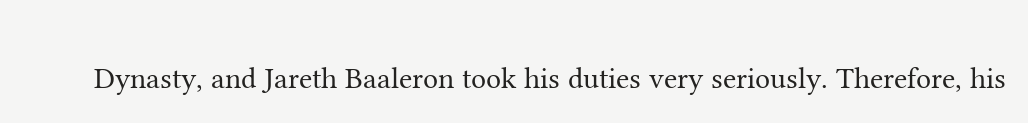Dynasty, and Jareth Baaleron took his duties very seriously. Therefore, his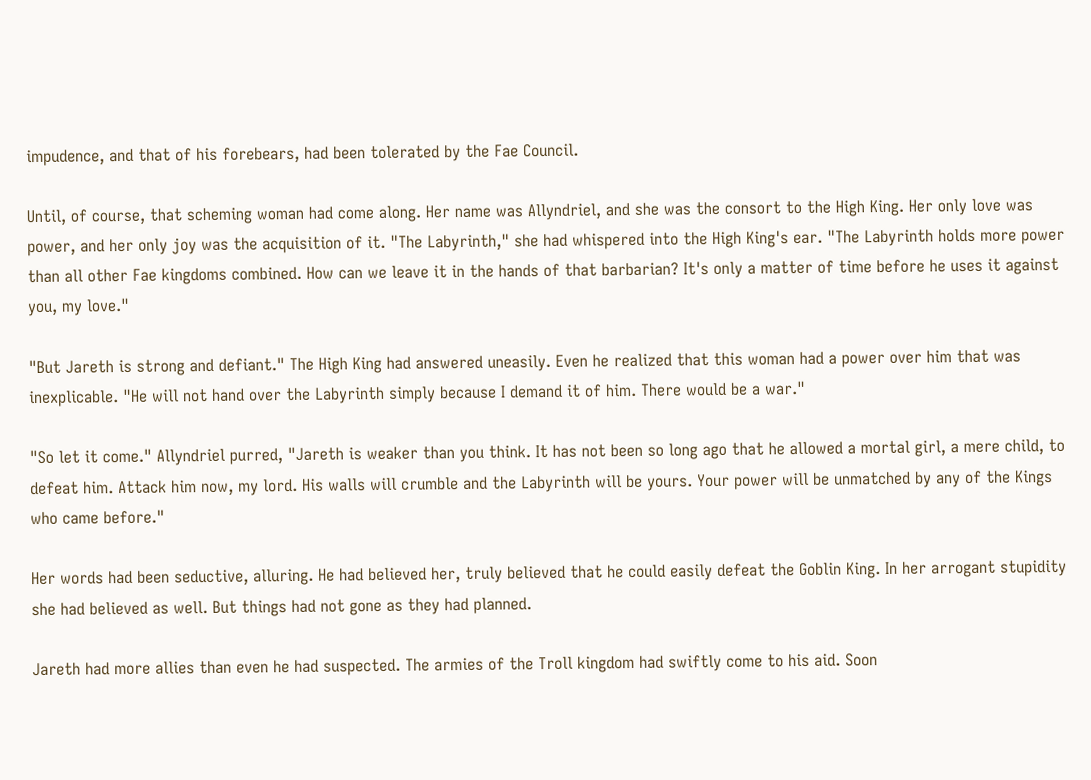impudence, and that of his forebears, had been tolerated by the Fae Council.

Until, of course, that scheming woman had come along. Her name was Allyndriel, and she was the consort to the High King. Her only love was power, and her only joy was the acquisition of it. "The Labyrinth," she had whispered into the High King's ear. "The Labyrinth holds more power than all other Fae kingdoms combined. How can we leave it in the hands of that barbarian? It's only a matter of time before he uses it against you, my love."

"But Jareth is strong and defiant." The High King had answered uneasily. Even he realized that this woman had a power over him that was inexplicable. "He will not hand over the Labyrinth simply because I demand it of him. There would be a war."

"So let it come." Allyndriel purred, "Jareth is weaker than you think. It has not been so long ago that he allowed a mortal girl, a mere child, to defeat him. Attack him now, my lord. His walls will crumble and the Labyrinth will be yours. Your power will be unmatched by any of the Kings who came before."

Her words had been seductive, alluring. He had believed her, truly believed that he could easily defeat the Goblin King. In her arrogant stupidity she had believed as well. But things had not gone as they had planned.

Jareth had more allies than even he had suspected. The armies of the Troll kingdom had swiftly come to his aid. Soon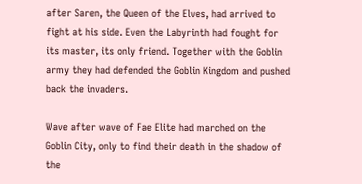after Saren, the Queen of the Elves, had arrived to fight at his side. Even the Labyrinth had fought for its master, its only friend. Together with the Goblin army they had defended the Goblin Kingdom and pushed back the invaders.

Wave after wave of Fae Elite had marched on the Goblin City, only to find their death in the shadow of the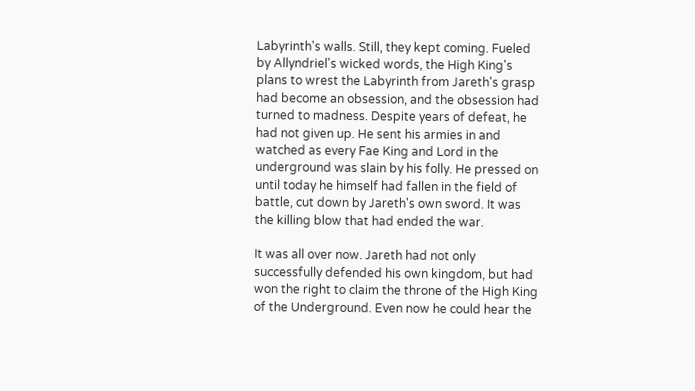Labyrinth's walls. Still, they kept coming. Fueled by Allyndriel's wicked words, the High King's plans to wrest the Labyrinth from Jareth's grasp had become an obsession, and the obsession had turned to madness. Despite years of defeat, he had not given up. He sent his armies in and watched as every Fae King and Lord in the underground was slain by his folly. He pressed on until today he himself had fallen in the field of battle, cut down by Jareth's own sword. It was the killing blow that had ended the war.

It was all over now. Jareth had not only successfully defended his own kingdom, but had won the right to claim the throne of the High King of the Underground. Even now he could hear the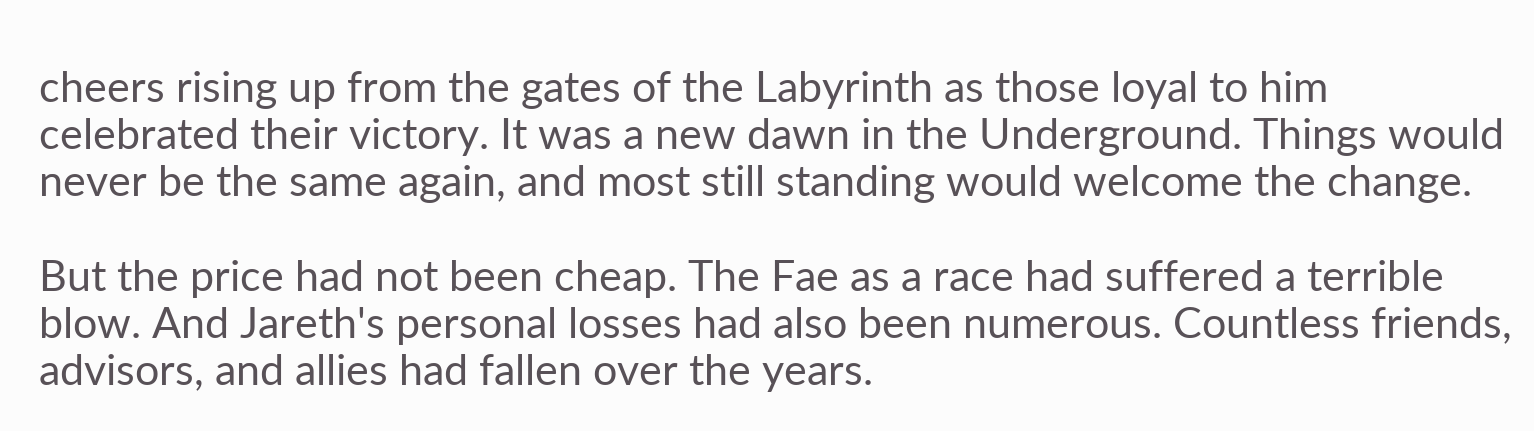cheers rising up from the gates of the Labyrinth as those loyal to him celebrated their victory. It was a new dawn in the Underground. Things would never be the same again, and most still standing would welcome the change.

But the price had not been cheap. The Fae as a race had suffered a terrible blow. And Jareth's personal losses had also been numerous. Countless friends, advisors, and allies had fallen over the years.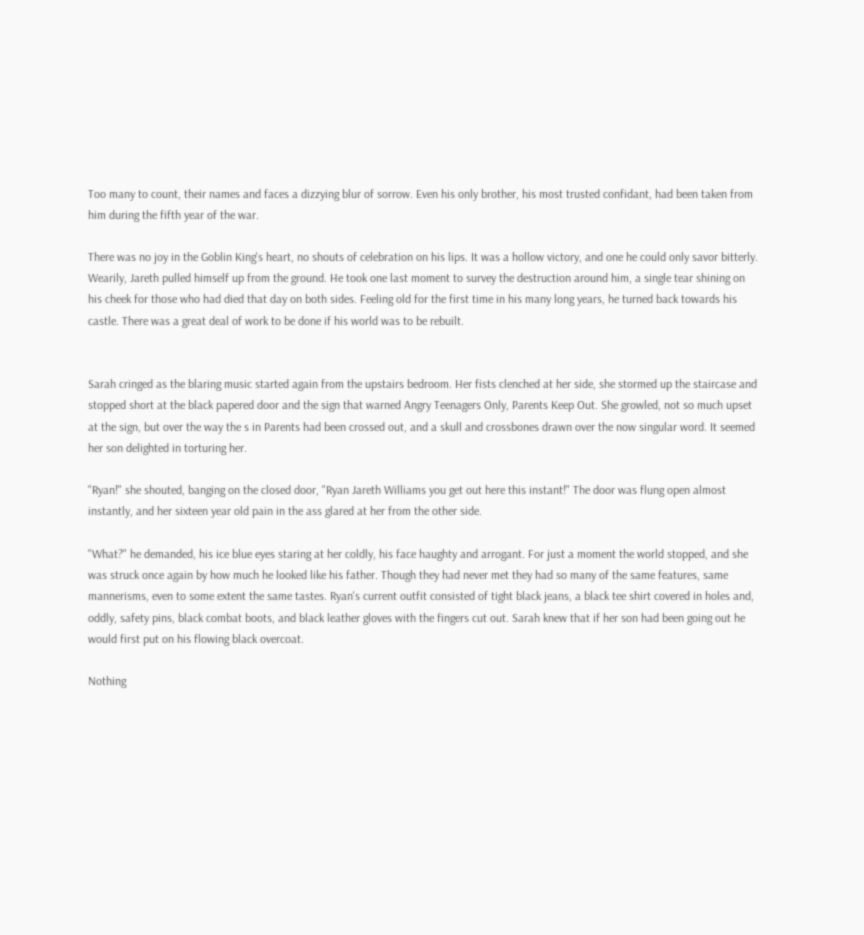Too many to count, their names and faces a dizzying blur of sorrow. Even his only brother, his most trusted confidant, had been taken from him during the fifth year of the war.

There was no joy in the Goblin King's heart, no shouts of celebration on his lips. It was a hollow victory, and one he could only savor bitterly. Wearily, Jareth pulled himself up from the ground. He took one last moment to survey the destruction around him, a single tear shining on his cheek for those who had died that day on both sides. Feeling old for the first time in his many long years, he turned back towards his castle. There was a great deal of work to be done if his world was to be rebuilt.


Sarah cringed as the blaring music started again from the upstairs bedroom. Her fists clenched at her side, she stormed up the staircase and stopped short at the black papered door and the sign that warned Angry Teenagers Only, Parents Keep Out. She growled, not so much upset at the sign, but over the way the s in Parents had been crossed out, and a skull and crossbones drawn over the now singular word. It seemed her son delighted in torturing her.

"Ryan!" she shouted, banging on the closed door, "Ryan Jareth Williams you get out here this instant!" The door was flung open almost instantly, and her sixteen year old pain in the ass glared at her from the other side.

"What?" he demanded, his ice blue eyes staring at her coldly, his face haughty and arrogant. For just a moment the world stopped, and she was struck once again by how much he looked like his father. Though they had never met they had so many of the same features, same mannerisms, even to some extent the same tastes. Ryan's current outfit consisted of tight black jeans, a black tee shirt covered in holes and, oddly, safety pins, black combat boots, and black leather gloves with the fingers cut out. Sarah knew that if her son had been going out he would first put on his flowing black overcoat.

Nothing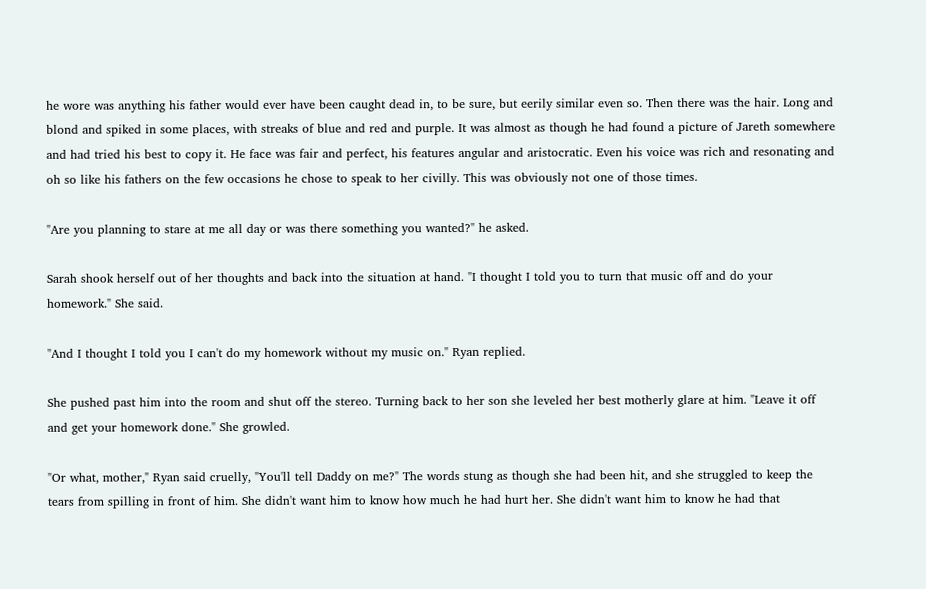he wore was anything his father would ever have been caught dead in, to be sure, but eerily similar even so. Then there was the hair. Long and blond and spiked in some places, with streaks of blue and red and purple. It was almost as though he had found a picture of Jareth somewhere and had tried his best to copy it. He face was fair and perfect, his features angular and aristocratic. Even his voice was rich and resonating and oh so like his fathers on the few occasions he chose to speak to her civilly. This was obviously not one of those times.

"Are you planning to stare at me all day or was there something you wanted?" he asked.

Sarah shook herself out of her thoughts and back into the situation at hand. "I thought I told you to turn that music off and do your homework." She said.

"And I thought I told you I can't do my homework without my music on." Ryan replied.

She pushed past him into the room and shut off the stereo. Turning back to her son she leveled her best motherly glare at him. "Leave it off and get your homework done." She growled.

"Or what, mother," Ryan said cruelly, "You'll tell Daddy on me?" The words stung as though she had been hit, and she struggled to keep the tears from spilling in front of him. She didn't want him to know how much he had hurt her. She didn't want him to know he had that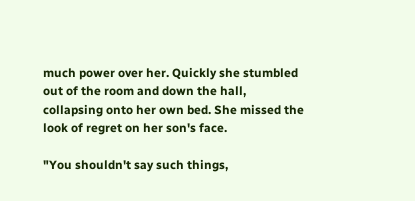much power over her. Quickly she stumbled out of the room and down the hall, collapsing onto her own bed. She missed the look of regret on her son's face.

"You shouldn't say such things,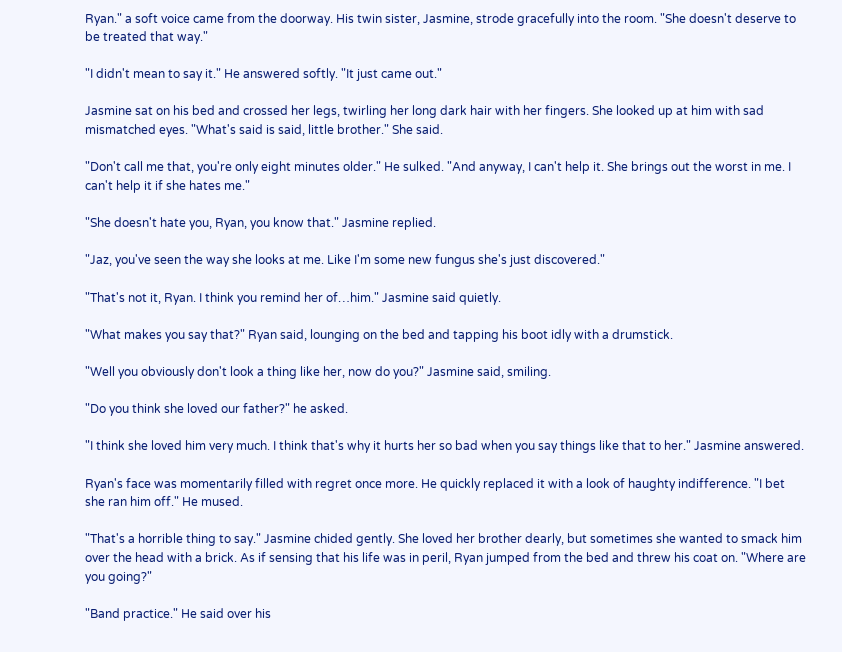Ryan." a soft voice came from the doorway. His twin sister, Jasmine, strode gracefully into the room. "She doesn't deserve to be treated that way."

"I didn't mean to say it." He answered softly. "It just came out."

Jasmine sat on his bed and crossed her legs, twirling her long dark hair with her fingers. She looked up at him with sad mismatched eyes. "What's said is said, little brother." She said.

"Don't call me that, you're only eight minutes older." He sulked. "And anyway, I can't help it. She brings out the worst in me. I can't help it if she hates me."

"She doesn't hate you, Ryan, you know that." Jasmine replied.

"Jaz, you've seen the way she looks at me. Like I'm some new fungus she's just discovered."

"That's not it, Ryan. I think you remind her of…him." Jasmine said quietly.

"What makes you say that?" Ryan said, lounging on the bed and tapping his boot idly with a drumstick.

"Well you obviously don't look a thing like her, now do you?" Jasmine said, smiling.

"Do you think she loved our father?" he asked.

"I think she loved him very much. I think that's why it hurts her so bad when you say things like that to her." Jasmine answered.

Ryan's face was momentarily filled with regret once more. He quickly replaced it with a look of haughty indifference. "I bet she ran him off." He mused.

"That's a horrible thing to say." Jasmine chided gently. She loved her brother dearly, but sometimes she wanted to smack him over the head with a brick. As if sensing that his life was in peril, Ryan jumped from the bed and threw his coat on. "Where are you going?"

"Band practice." He said over his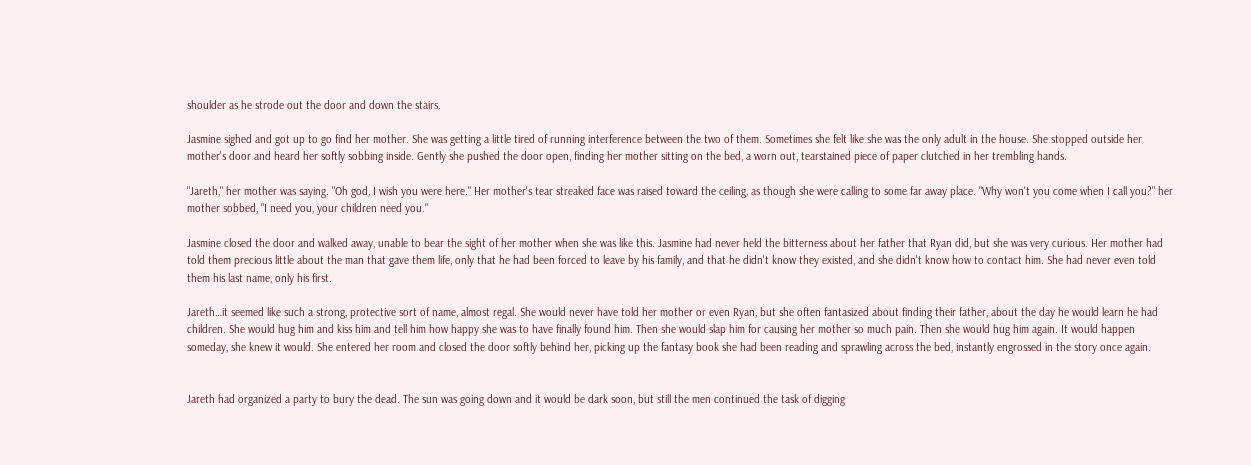shoulder as he strode out the door and down the stairs.

Jasmine sighed and got up to go find her mother. She was getting a little tired of running interference between the two of them. Sometimes she felt like she was the only adult in the house. She stopped outside her mother's door and heard her softly sobbing inside. Gently she pushed the door open, finding her mother sitting on the bed, a worn out, tearstained piece of paper clutched in her trembling hands.

"Jareth," her mother was saying. "Oh god, I wish you were here." Her mother's tear streaked face was raised toward the ceiling, as though she were calling to some far away place. "Why won't you come when I call you?" her mother sobbed, "I need you, your children need you."

Jasmine closed the door and walked away, unable to bear the sight of her mother when she was like this. Jasmine had never held the bitterness about her father that Ryan did, but she was very curious. Her mother had told them precious little about the man that gave them life, only that he had been forced to leave by his family, and that he didn't know they existed, and she didn't know how to contact him. She had never even told them his last name, only his first.

Jareth…it seemed like such a strong, protective sort of name, almost regal. She would never have told her mother or even Ryan, but she often fantasized about finding their father, about the day he would learn he had children. She would hug him and kiss him and tell him how happy she was to have finally found him. Then she would slap him for causing her mother so much pain. Then she would hug him again. It would happen someday, she knew it would. She entered her room and closed the door softly behind her, picking up the fantasy book she had been reading and sprawling across the bed, instantly engrossed in the story once again.


Jareth had organized a party to bury the dead. The sun was going down and it would be dark soon, but still the men continued the task of digging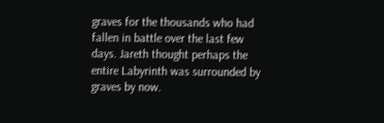graves for the thousands who had fallen in battle over the last few days. Jareth thought perhaps the entire Labyrinth was surrounded by graves by now.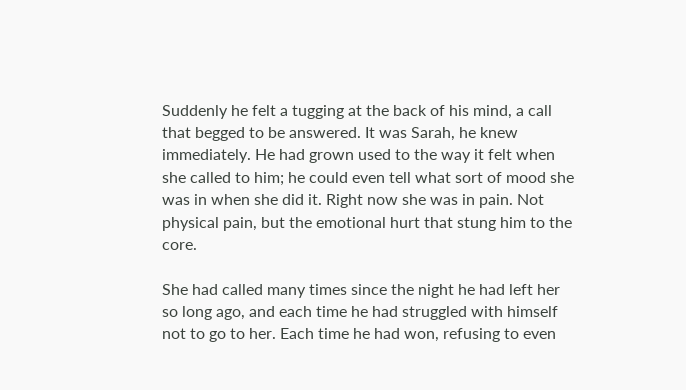Suddenly he felt a tugging at the back of his mind, a call that begged to be answered. It was Sarah, he knew immediately. He had grown used to the way it felt when she called to him; he could even tell what sort of mood she was in when she did it. Right now she was in pain. Not physical pain, but the emotional hurt that stung him to the core.

She had called many times since the night he had left her so long ago, and each time he had struggled with himself not to go to her. Each time he had won, refusing to even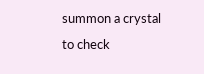summon a crystal to check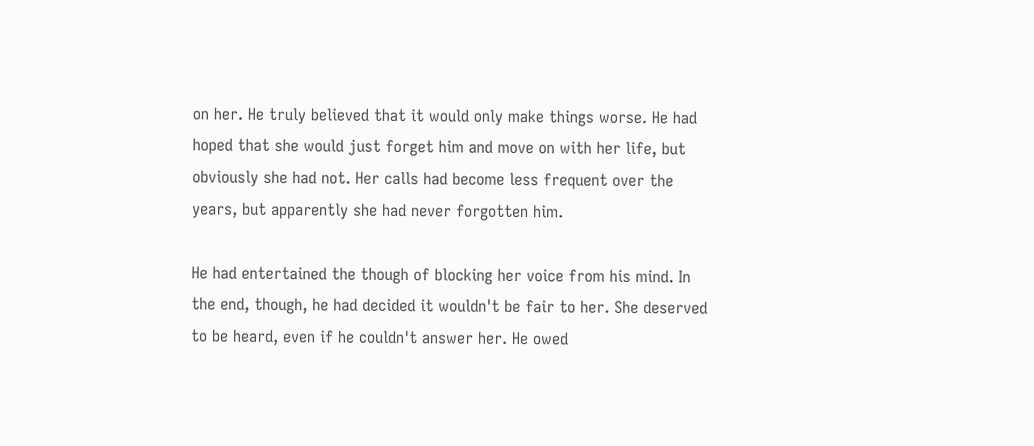on her. He truly believed that it would only make things worse. He had hoped that she would just forget him and move on with her life, but obviously she had not. Her calls had become less frequent over the years, but apparently she had never forgotten him.

He had entertained the though of blocking her voice from his mind. In the end, though, he had decided it wouldn't be fair to her. She deserved to be heard, even if he couldn't answer her. He owed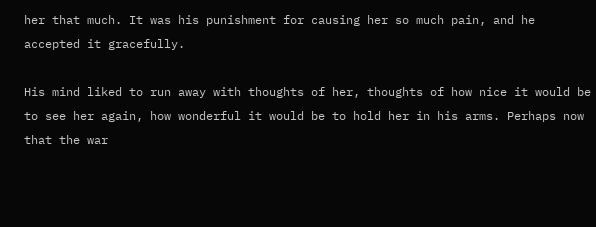her that much. It was his punishment for causing her so much pain, and he accepted it gracefully.

His mind liked to run away with thoughts of her, thoughts of how nice it would be to see her again, how wonderful it would be to hold her in his arms. Perhaps now that the war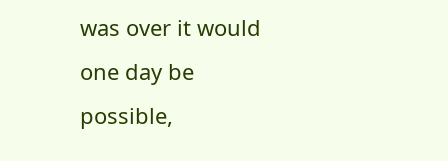was over it would one day be possible,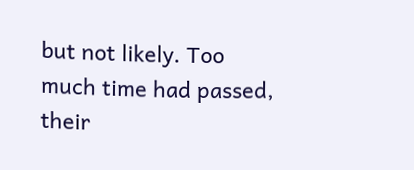but not likely. Too much time had passed, their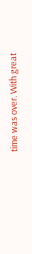time was over. With great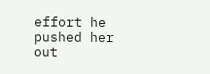effort he pushed her out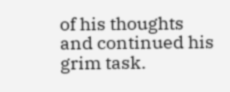of his thoughts and continued his grim task.